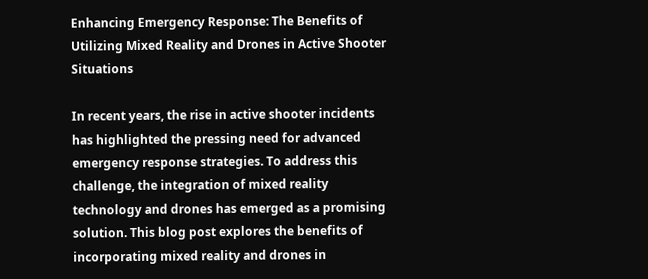Enhancing Emergency Response: The Benefits of Utilizing Mixed Reality and Drones in Active Shooter Situations

In recent years, the rise in active shooter incidents has highlighted the pressing need for advanced emergency response strategies. To address this challenge, the integration of mixed reality technology and drones has emerged as a promising solution. This blog post explores the benefits of incorporating mixed reality and drones in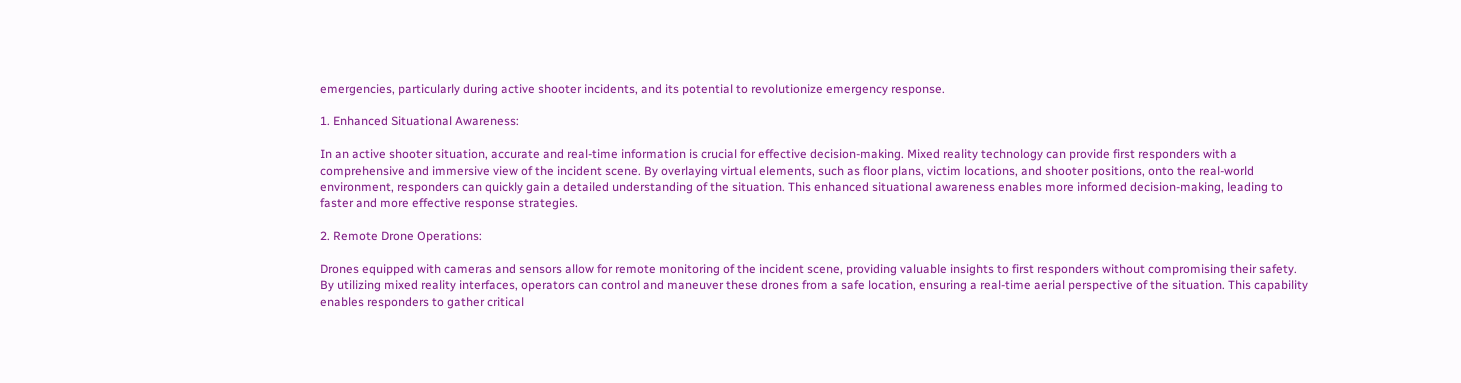emergencies, particularly during active shooter incidents, and its potential to revolutionize emergency response.

1. Enhanced Situational Awareness:

In an active shooter situation, accurate and real-time information is crucial for effective decision-making. Mixed reality technology can provide first responders with a comprehensive and immersive view of the incident scene. By overlaying virtual elements, such as floor plans, victim locations, and shooter positions, onto the real-world environment, responders can quickly gain a detailed understanding of the situation. This enhanced situational awareness enables more informed decision-making, leading to faster and more effective response strategies.

2. Remote Drone Operations:

Drones equipped with cameras and sensors allow for remote monitoring of the incident scene, providing valuable insights to first responders without compromising their safety. By utilizing mixed reality interfaces, operators can control and maneuver these drones from a safe location, ensuring a real-time aerial perspective of the situation. This capability enables responders to gather critical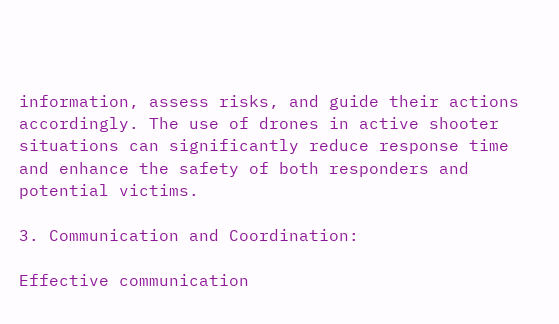information, assess risks, and guide their actions accordingly. The use of drones in active shooter situations can significantly reduce response time and enhance the safety of both responders and potential victims.

3. Communication and Coordination:

Effective communication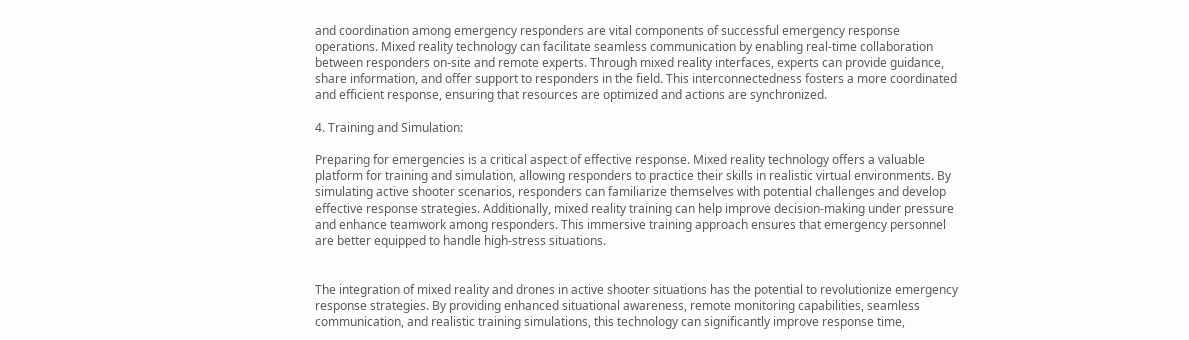and coordination among emergency responders are vital components of successful emergency response operations. Mixed reality technology can facilitate seamless communication by enabling real-time collaboration between responders on-site and remote experts. Through mixed reality interfaces, experts can provide guidance, share information, and offer support to responders in the field. This interconnectedness fosters a more coordinated and efficient response, ensuring that resources are optimized and actions are synchronized.

4. Training and Simulation:

Preparing for emergencies is a critical aspect of effective response. Mixed reality technology offers a valuable platform for training and simulation, allowing responders to practice their skills in realistic virtual environments. By simulating active shooter scenarios, responders can familiarize themselves with potential challenges and develop effective response strategies. Additionally, mixed reality training can help improve decision-making under pressure and enhance teamwork among responders. This immersive training approach ensures that emergency personnel are better equipped to handle high-stress situations.


The integration of mixed reality and drones in active shooter situations has the potential to revolutionize emergency response strategies. By providing enhanced situational awareness, remote monitoring capabilities, seamless communication, and realistic training simulations, this technology can significantly improve response time,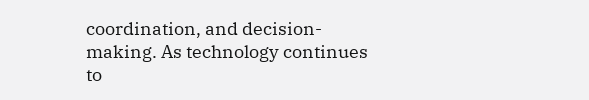coordination, and decision-making. As technology continues to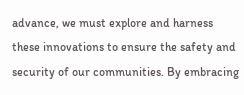advance, we must explore and harness these innovations to ensure the safety and security of our communities. By embracing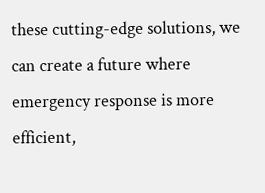these cutting-edge solutions, we can create a future where emergency response is more efficient,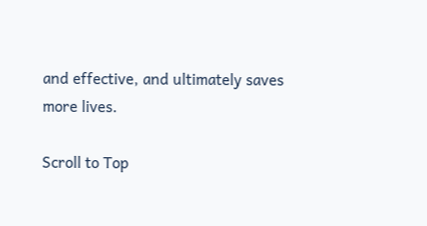and effective, and ultimately saves more lives.

Scroll to Top